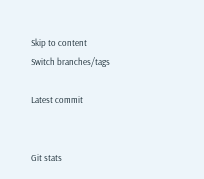Skip to content
Switch branches/tags

Latest commit


Git stats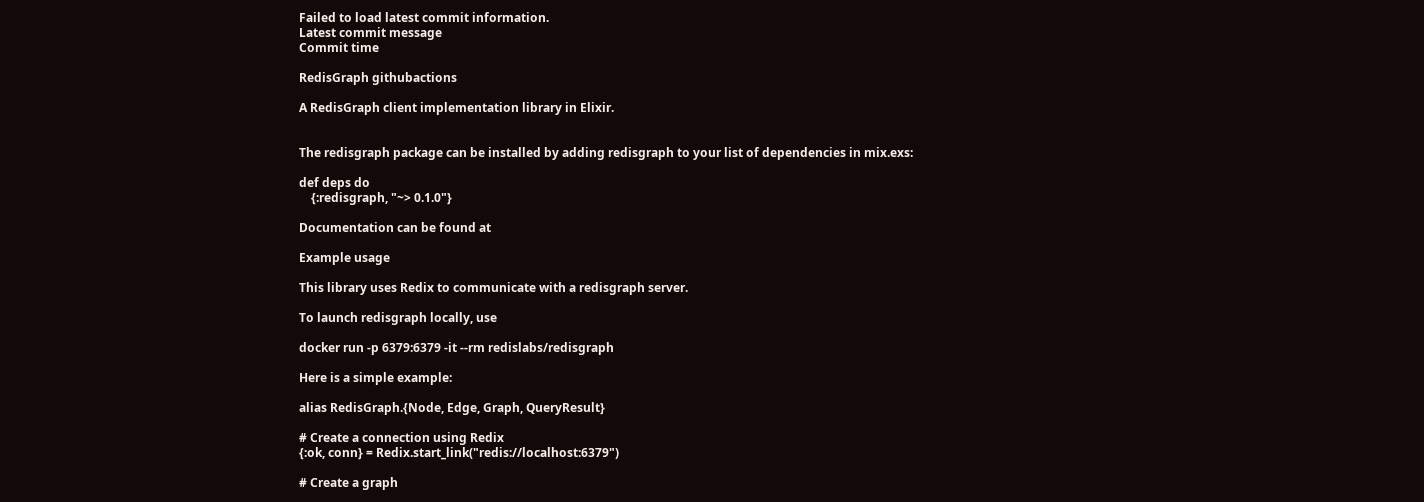Failed to load latest commit information.
Latest commit message
Commit time

RedisGraph githubactions

A RedisGraph client implementation library in Elixir.


The redisgraph package can be installed by adding redisgraph to your list of dependencies in mix.exs:

def deps do
    {:redisgraph, "~> 0.1.0"}

Documentation can be found at

Example usage

This library uses Redix to communicate with a redisgraph server.

To launch redisgraph locally, use

docker run -p 6379:6379 -it --rm redislabs/redisgraph

Here is a simple example:

alias RedisGraph.{Node, Edge, Graph, QueryResult}

# Create a connection using Redix
{:ok, conn} = Redix.start_link("redis://localhost:6379")

# Create a graph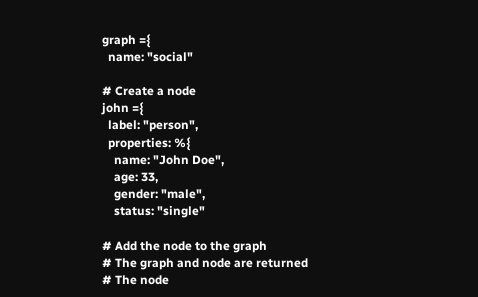graph ={
  name: "social"

# Create a node
john ={
  label: "person",
  properties: %{
    name: "John Doe",
    age: 33,
    gender: "male",
    status: "single"

# Add the node to the graph
# The graph and node are returned
# The node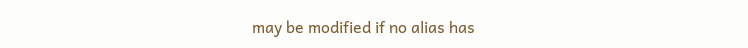may be modified if no alias has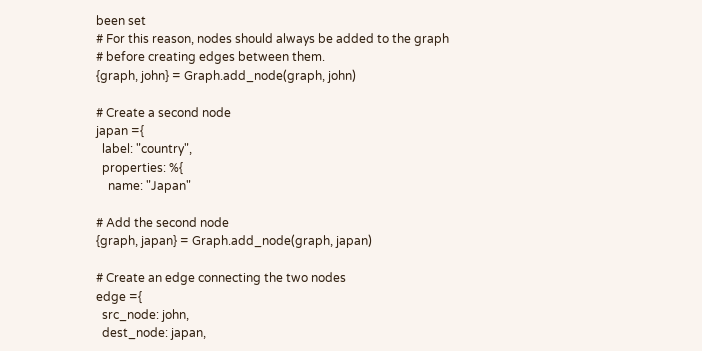been set
# For this reason, nodes should always be added to the graph
# before creating edges between them.
{graph, john} = Graph.add_node(graph, john)

# Create a second node
japan ={
  label: "country",
  properties: %{
    name: "Japan"

# Add the second node
{graph, japan} = Graph.add_node(graph, japan)

# Create an edge connecting the two nodes
edge ={
  src_node: john,
  dest_node: japan,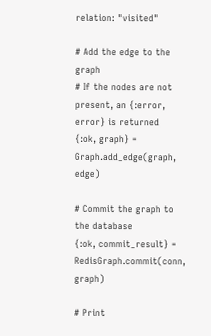relation: "visited"

# Add the edge to the graph
# If the nodes are not present, an {:error, error} is returned
{:ok, graph} = Graph.add_edge(graph, edge)

# Commit the graph to the database
{:ok, commit_result} = RedisGraph.commit(conn, graph)

# Print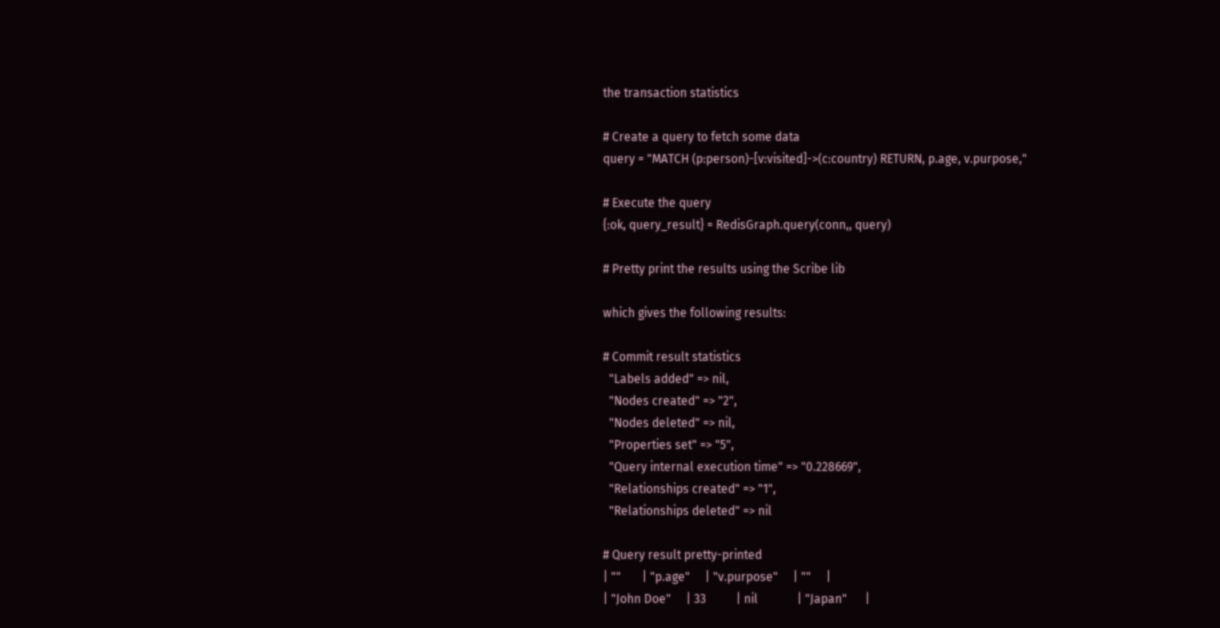the transaction statistics

# Create a query to fetch some data
query = "MATCH (p:person)-[v:visited]->(c:country) RETURN, p.age, v.purpose,"

# Execute the query
{:ok, query_result} = RedisGraph.query(conn,, query)

# Pretty print the results using the Scribe lib

which gives the following results:

# Commit result statistics
  "Labels added" => nil,
  "Nodes created" => "2",
  "Nodes deleted" => nil,
  "Properties set" => "5",
  "Query internal execution time" => "0.228669",
  "Relationships created" => "1",
  "Relationships deleted" => nil

# Query result pretty-printed
| ""       | "p.age"     | "v.purpose"     | ""     |
| "John Doe"     | 33          | nil             | "Japan"      |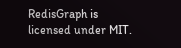RedisGraph is licensed under MIT.